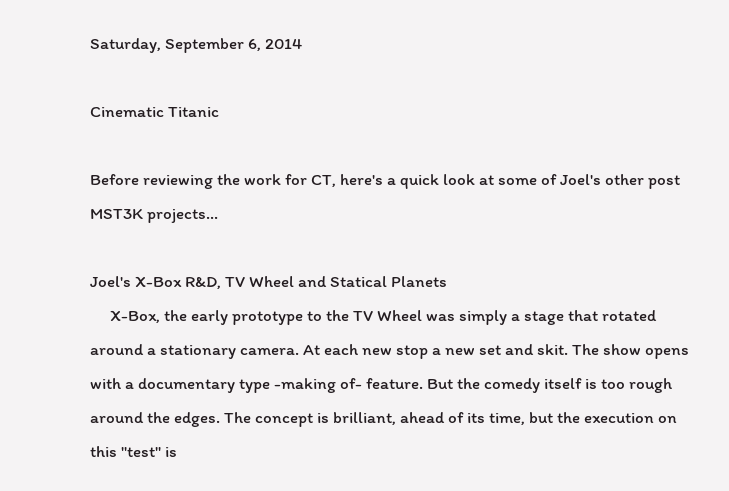Saturday, September 6, 2014

Cinematic Titanic

Before reviewing the work for CT, here's a quick look at some of Joel's other post MST3K projects...

Joel's X-Box R&D, TV Wheel and Statical Planets
     X-Box, the early prototype to the TV Wheel was simply a stage that rotated around a stationary camera. At each new stop a new set and skit. The show opens with a documentary type -making of- feature. But the comedy itself is too rough around the edges. The concept is brilliant, ahead of its time, but the execution on this "test" is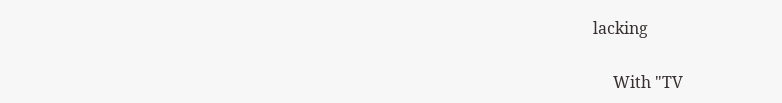lacking

     With "TV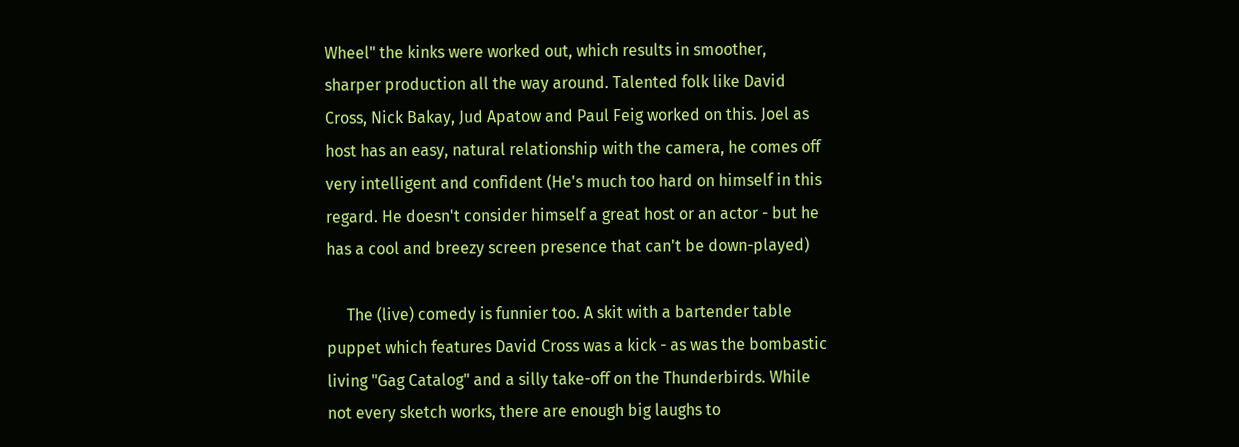Wheel" the kinks were worked out, which results in smoother, sharper production all the way around. Talented folk like David Cross, Nick Bakay, Jud Apatow and Paul Feig worked on this. Joel as host has an easy, natural relationship with the camera, he comes off very intelligent and confident (He's much too hard on himself in this regard. He doesn't consider himself a great host or an actor - but he has a cool and breezy screen presence that can't be down-played)

     The (live) comedy is funnier too. A skit with a bartender table puppet which features David Cross was a kick - as was the bombastic living "Gag Catalog" and a silly take-off on the Thunderbirds. While not every sketch works, there are enough big laughs to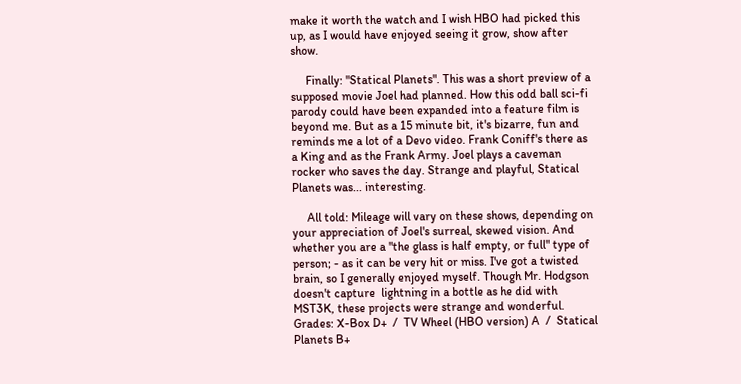make it worth the watch and I wish HBO had picked this up, as I would have enjoyed seeing it grow, show after show.

     Finally: "Statical Planets". This was a short preview of a supposed movie Joel had planned. How this odd ball sci-fi parody could have been expanded into a feature film is beyond me. But as a 15 minute bit, it's bizarre, fun and reminds me a lot of a Devo video. Frank Coniff's there as a King and as the Frank Army. Joel plays a caveman rocker who saves the day. Strange and playful, Statical Planets was... interesting.

     All told: Mileage will vary on these shows, depending on your appreciation of Joel's surreal, skewed vision. And whether you are a "the glass is half empty, or full" type of person; - as it can be very hit or miss. I've got a twisted brain, so I generally enjoyed myself. Though Mr. Hodgson doesn't capture  lightning in a bottle as he did with MST3K, these projects were strange and wonderful. Grades: X-Box D+  /  TV Wheel (HBO version) A  /  Statical Planets B+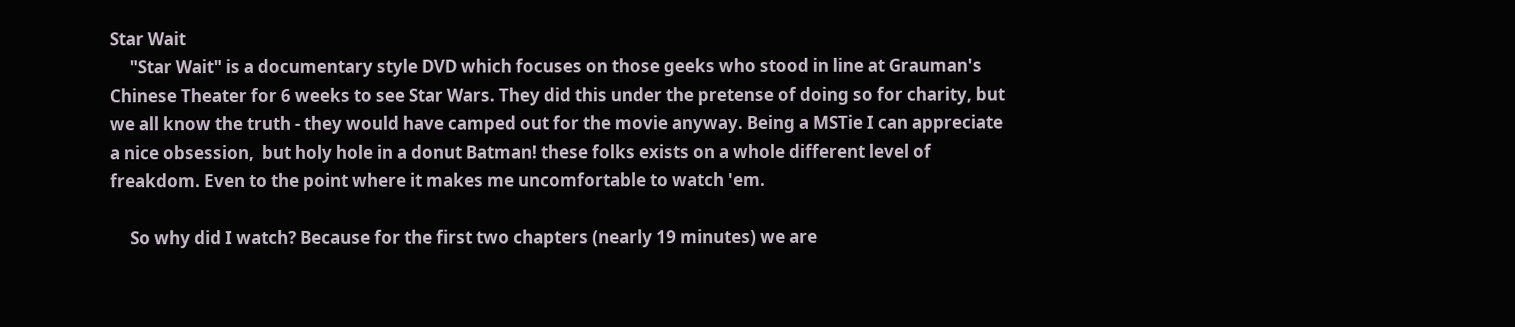Star Wait
     "Star Wait" is a documentary style DVD which focuses on those geeks who stood in line at Grauman's Chinese Theater for 6 weeks to see Star Wars. They did this under the pretense of doing so for charity, but we all know the truth - they would have camped out for the movie anyway. Being a MSTie I can appreciate a nice obsession,  but holy hole in a donut Batman! these folks exists on a whole different level of freakdom. Even to the point where it makes me uncomfortable to watch 'em.

     So why did I watch? Because for the first two chapters (nearly 19 minutes) we are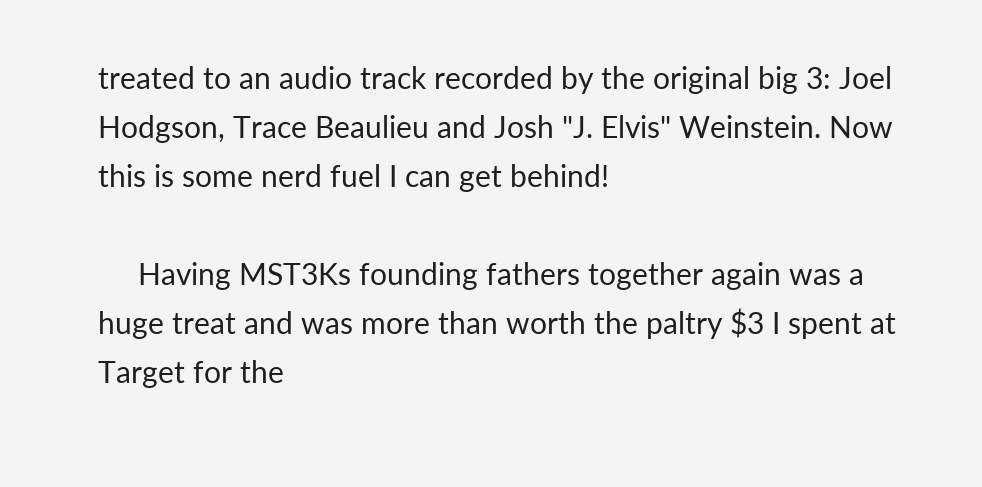treated to an audio track recorded by the original big 3: Joel Hodgson, Trace Beaulieu and Josh "J. Elvis" Weinstein. Now this is some nerd fuel I can get behind!

     Having MST3Ks founding fathers together again was a huge treat and was more than worth the paltry $3 I spent at Target for the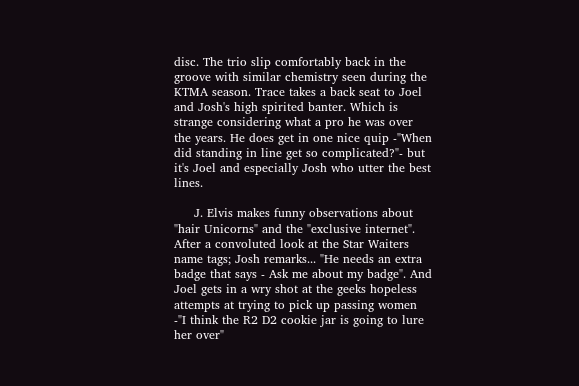disc. The trio slip comfortably back in the groove with similar chemistry seen during the KTMA season. Trace takes a back seat to Joel and Josh's high spirited banter. Which is strange considering what a pro he was over the years. He does get in one nice quip -"When did standing in line get so complicated?"- but it's Joel and especially Josh who utter the best lines.

     J. Elvis makes funny observations about "hair Unicorns" and the "exclusive internet". After a convoluted look at the Star Waiters name tags; Josh remarks... "He needs an extra badge that says - Ask me about my badge". And Joel gets in a wry shot at the geeks hopeless attempts at trying to pick up passing women -"I think the R2 D2 cookie jar is going to lure her over"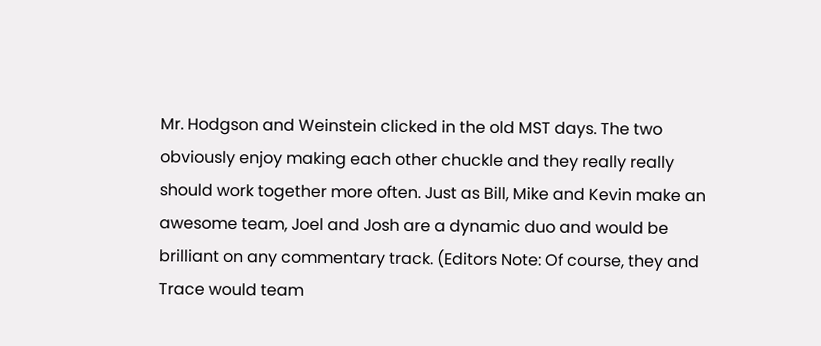Mr. Hodgson and Weinstein clicked in the old MST days. The two obviously enjoy making each other chuckle and they really really should work together more often. Just as Bill, Mike and Kevin make an awesome team, Joel and Josh are a dynamic duo and would be brilliant on any commentary track. (Editors Note: Of course, they and Trace would team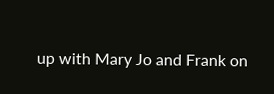up with Mary Jo and Frank on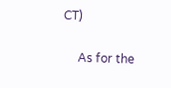CT)

     As for the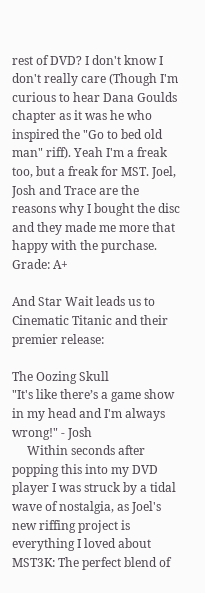rest of DVD? I don't know I don't really care (Though I'm curious to hear Dana Goulds chapter as it was he who inspired the "Go to bed old man" riff). Yeah I'm a freak too, but a freak for MST. Joel, Josh and Trace are the reasons why I bought the disc and they made me more that happy with the purchase. Grade: A+

And Star Wait leads us to Cinematic Titanic and their premier release:

The Oozing Skull
"It's like there’s a game show in my head and I'm always wrong!" - Josh
     Within seconds after popping this into my DVD player I was struck by a tidal wave of nostalgia, as Joel's new riffing project is everything I loved about MST3K: The perfect blend of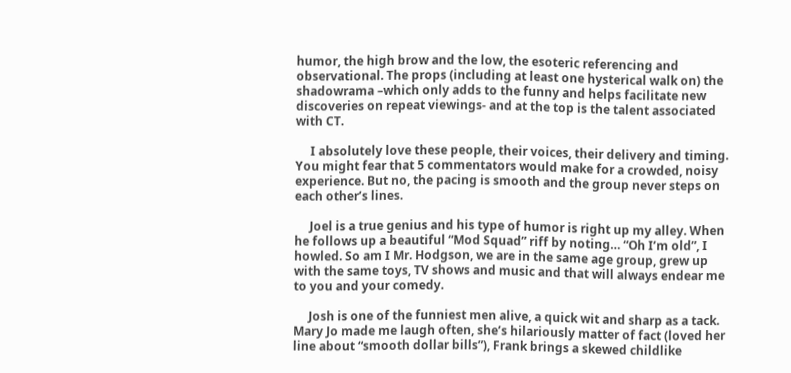humor, the high brow and the low, the esoteric referencing and observational. The props (including at least one hysterical walk on) the shadowrama –which only adds to the funny and helps facilitate new discoveries on repeat viewings- and at the top is the talent associated with CT.

     I absolutely love these people, their voices, their delivery and timing. You might fear that 5 commentators would make for a crowded, noisy experience. But no, the pacing is smooth and the group never steps on each other’s lines.

     Joel is a true genius and his type of humor is right up my alley. When he follows up a beautiful “Mod Squad” riff by noting… “Oh I’m old”, I howled. So am I Mr. Hodgson, we are in the same age group, grew up with the same toys, TV shows and music and that will always endear me to you and your comedy.

     Josh is one of the funniest men alive, a quick wit and sharp as a tack. Mary Jo made me laugh often, she’s hilariously matter of fact (loved her line about “smooth dollar bills”), Frank brings a skewed childlike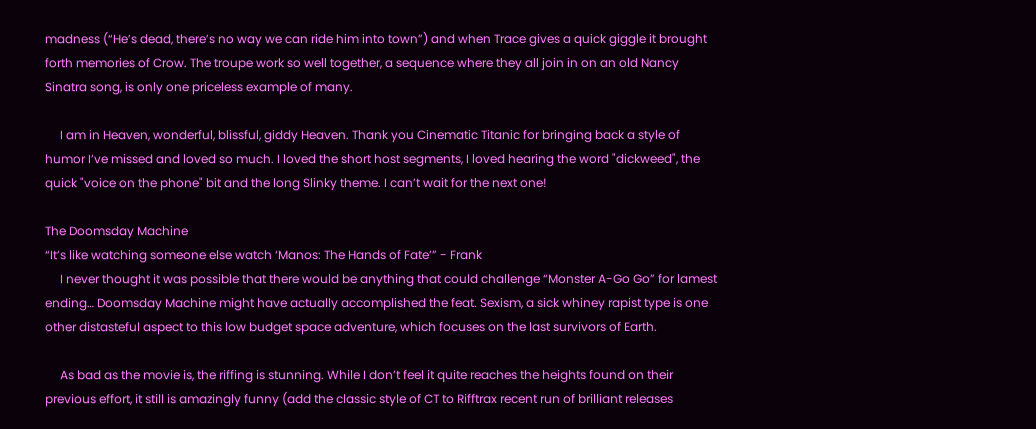madness (“He’s dead, there’s no way we can ride him into town”) and when Trace gives a quick giggle it brought forth memories of Crow. The troupe work so well together, a sequence where they all join in on an old Nancy Sinatra song, is only one priceless example of many.

     I am in Heaven, wonderful, blissful, giddy Heaven. Thank you Cinematic Titanic for bringing back a style of humor I’ve missed and loved so much. I loved the short host segments, I loved hearing the word "dickweed", the quick "voice on the phone" bit and the long Slinky theme. I can’t wait for the next one!

The Doomsday Machine
“It’s like watching someone else watch ‘Manos: The Hands of Fate’” - Frank
     I never thought it was possible that there would be anything that could challenge “Monster A-Go Go” for lamest ending… Doomsday Machine might have actually accomplished the feat. Sexism, a sick whiney rapist type is one other distasteful aspect to this low budget space adventure, which focuses on the last survivors of Earth.

     As bad as the movie is, the riffing is stunning. While I don’t feel it quite reaches the heights found on their previous effort, it still is amazingly funny (add the classic style of CT to Rifftrax recent run of brilliant releases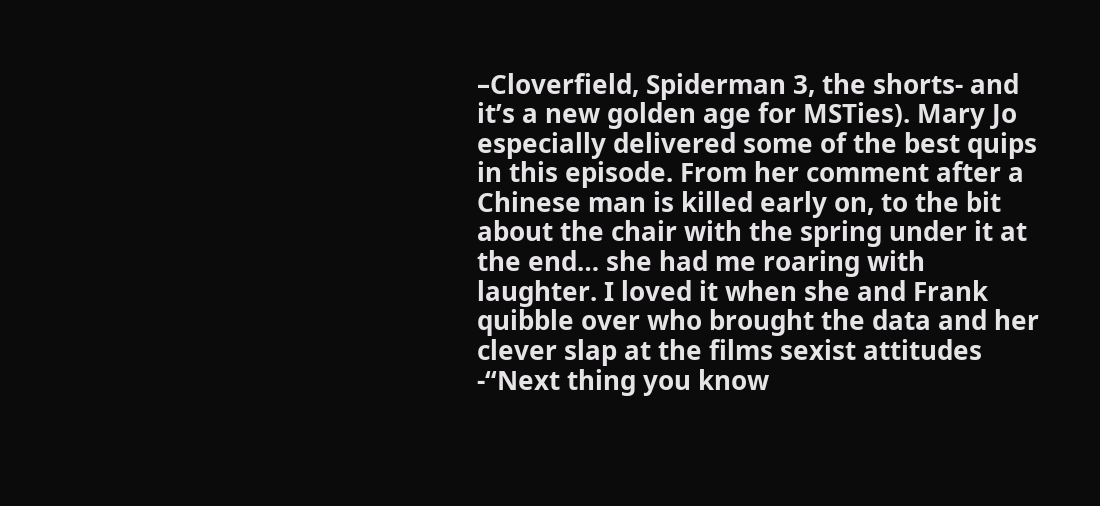–Cloverfield, Spiderman 3, the shorts- and it’s a new golden age for MSTies). Mary Jo especially delivered some of the best quips in this episode. From her comment after a Chinese man is killed early on, to the bit about the chair with the spring under it at the end… she had me roaring with laughter. I loved it when she and Frank quibble over who brought the data and her clever slap at the films sexist attitudes -“Next thing you know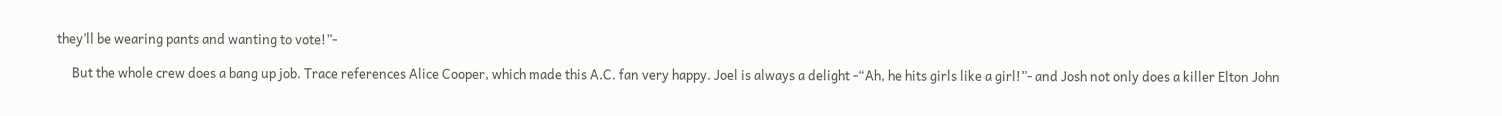they’ll be wearing pants and wanting to vote!”-

     But the whole crew does a bang up job. Trace references Alice Cooper, which made this A.C. fan very happy. Joel is always a delight -“Ah, he hits girls like a girl!”- and Josh not only does a killer Elton John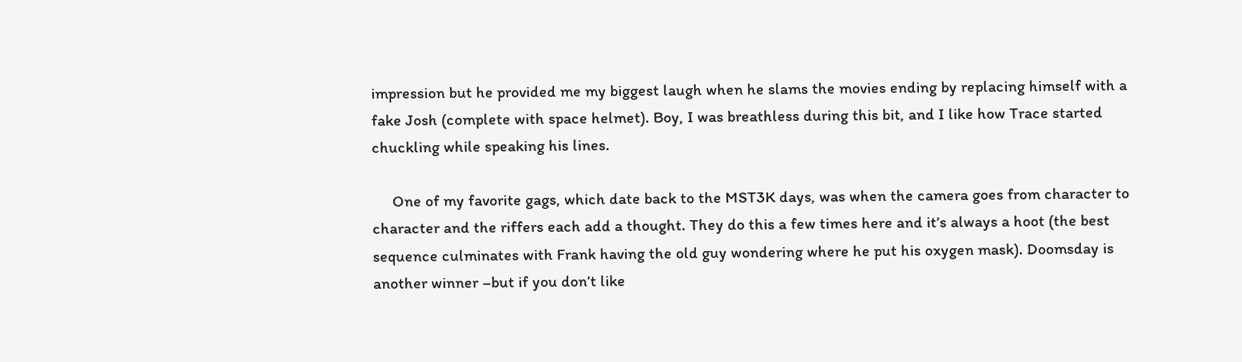impression but he provided me my biggest laugh when he slams the movies ending by replacing himself with a fake Josh (complete with space helmet). Boy, I was breathless during this bit, and I like how Trace started chuckling while speaking his lines.

     One of my favorite gags, which date back to the MST3K days, was when the camera goes from character to character and the riffers each add a thought. They do this a few times here and it’s always a hoot (the best sequence culminates with Frank having the old guy wondering where he put his oxygen mask). Doomsday is another winner –but if you don’t like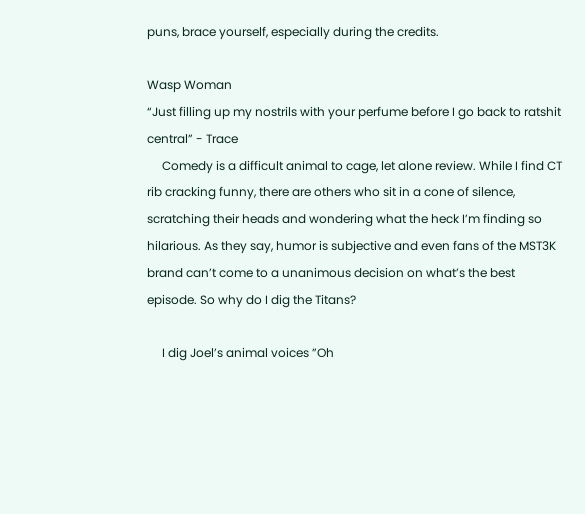puns, brace yourself, especially during the credits.

Wasp Woman
“Just filling up my nostrils with your perfume before I go back to ratshit central” - Trace
     Comedy is a difficult animal to cage, let alone review. While I find CT rib cracking funny, there are others who sit in a cone of silence, scratching their heads and wondering what the heck I’m finding so hilarious. As they say, humor is subjective and even fans of the MST3K brand can’t come to a unanimous decision on what’s the best episode. So why do I dig the Titans?

     I dig Joel’s animal voices ”Oh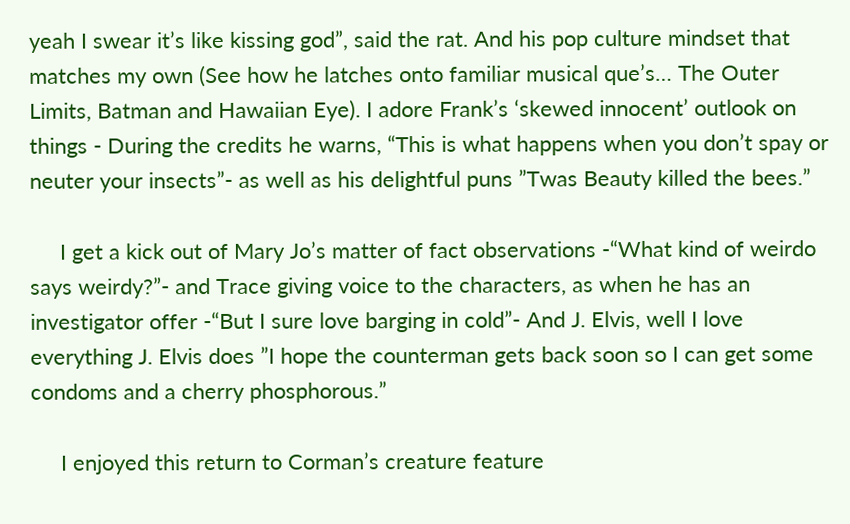yeah I swear it’s like kissing god”, said the rat. And his pop culture mindset that matches my own (See how he latches onto familiar musical que’s… The Outer Limits, Batman and Hawaiian Eye). I adore Frank’s ‘skewed innocent’ outlook on things - During the credits he warns, “This is what happens when you don’t spay or neuter your insects”- as well as his delightful puns ”Twas Beauty killed the bees.”

     I get a kick out of Mary Jo’s matter of fact observations -“What kind of weirdo says weirdy?”- and Trace giving voice to the characters, as when he has an investigator offer -“But I sure love barging in cold”- And J. Elvis, well I love everything J. Elvis does ”I hope the counterman gets back soon so I can get some condoms and a cherry phosphorous.”

     I enjoyed this return to Corman’s creature feature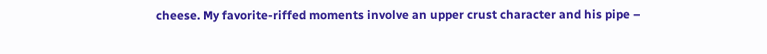cheese. My favorite-riffed moments involve an upper crust character and his pipe –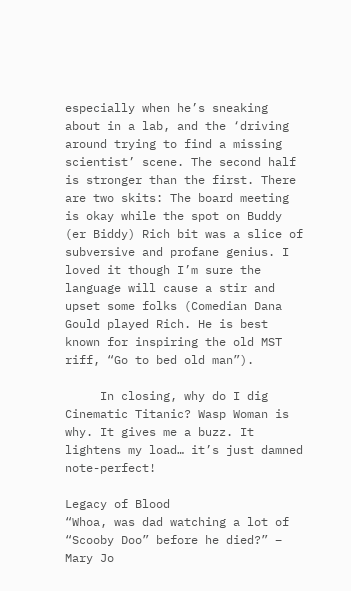especially when he’s sneaking about in a lab, and the ‘driving around trying to find a missing scientist’ scene. The second half is stronger than the first. There are two skits: The board meeting is okay while the spot on Buddy (er Biddy) Rich bit was a slice of subversive and profane genius. I loved it though I’m sure the language will cause a stir and upset some folks (Comedian Dana Gould played Rich. He is best known for inspiring the old MST riff, “Go to bed old man”).

     In closing, why do I dig Cinematic Titanic? Wasp Woman is why. It gives me a buzz. It lightens my load… it’s just damned note-perfect!

Legacy of Blood
“Whoa, was dad watching a lot of “Scooby Doo” before he died?” – Mary Jo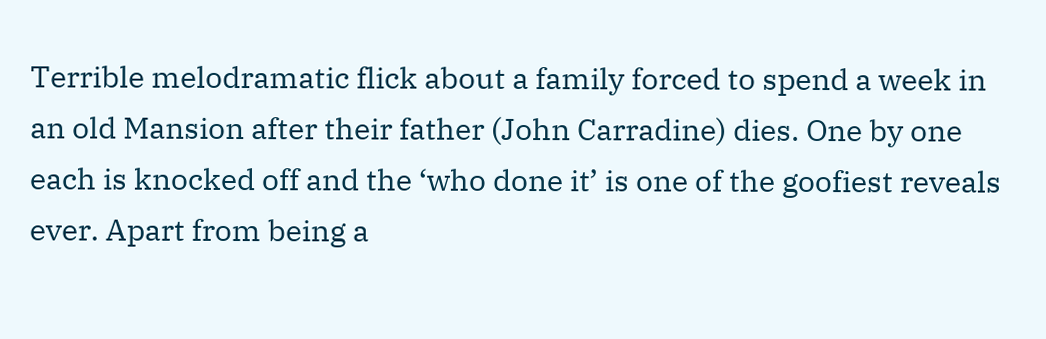Terrible melodramatic flick about a family forced to spend a week in an old Mansion after their father (John Carradine) dies. One by one each is knocked off and the ‘who done it’ is one of the goofiest reveals ever. Apart from being a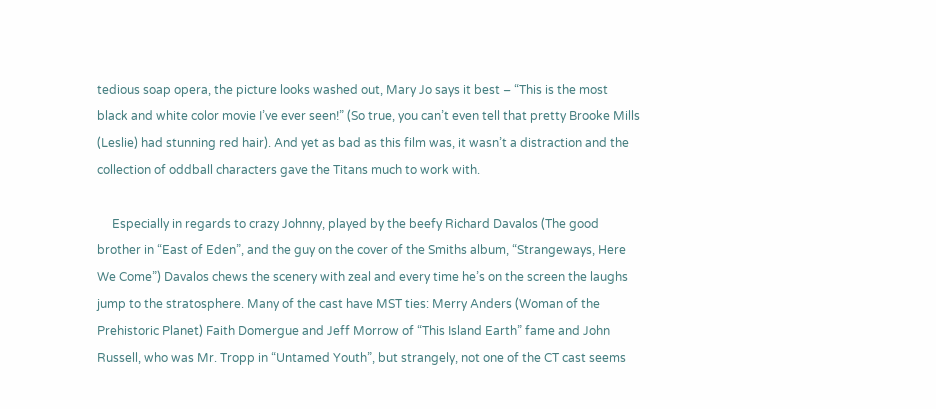tedious soap opera, the picture looks washed out, Mary Jo says it best – “This is the most black and white color movie I’ve ever seen!” (So true, you can’t even tell that pretty Brooke Mills (Leslie) had stunning red hair). And yet as bad as this film was, it wasn’t a distraction and the collection of oddball characters gave the Titans much to work with.

     Especially in regards to crazy Johnny, played by the beefy Richard Davalos (The good brother in “East of Eden”, and the guy on the cover of the Smiths album, “Strangeways, Here We Come”) Davalos chews the scenery with zeal and every time he’s on the screen the laughs jump to the stratosphere. Many of the cast have MST ties: Merry Anders (Woman of the Prehistoric Planet) Faith Domergue and Jeff Morrow of “This Island Earth” fame and John Russell, who was Mr. Tropp in “Untamed Youth”, but strangely, not one of the CT cast seems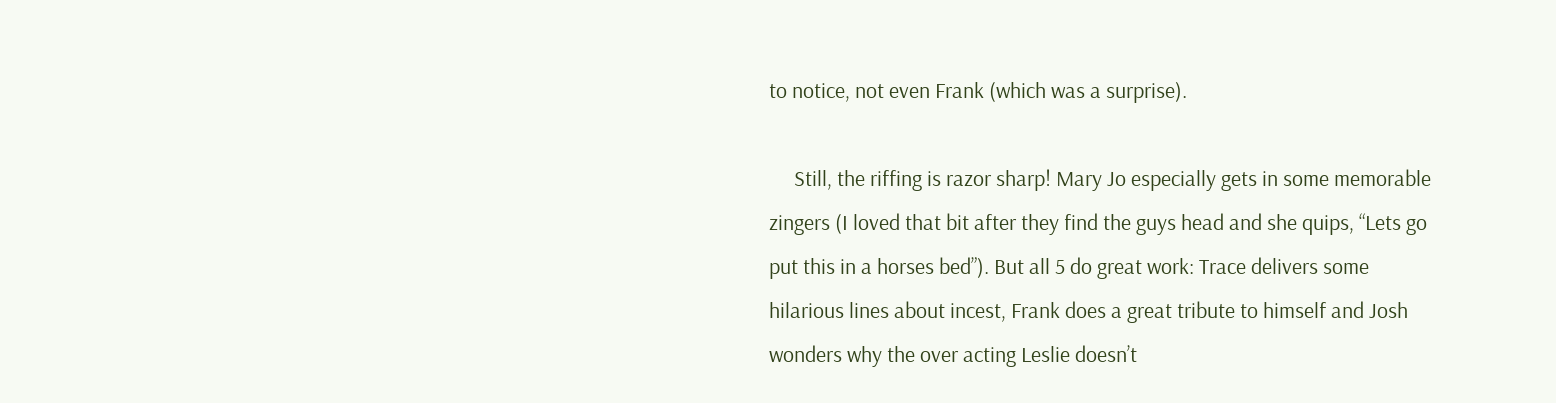to notice, not even Frank (which was a surprise).

     Still, the riffing is razor sharp! Mary Jo especially gets in some memorable zingers (I loved that bit after they find the guys head and she quips, “Lets go put this in a horses bed”). But all 5 do great work: Trace delivers some hilarious lines about incest, Frank does a great tribute to himself and Josh wonders why the over acting Leslie doesn’t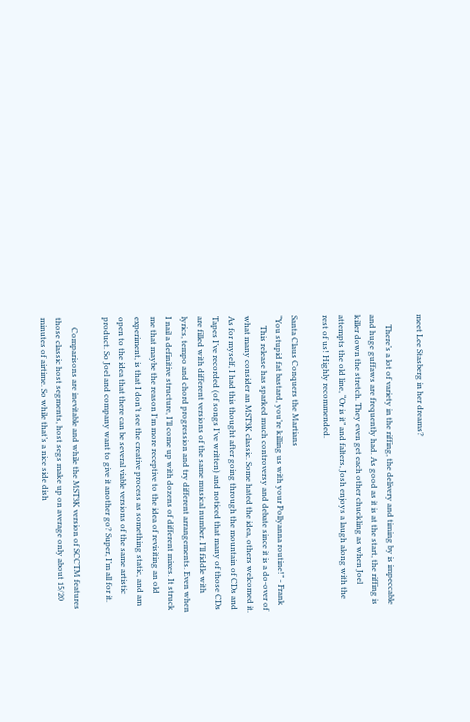meet Lee Stasberg in her dreams?

     There’s a lot of variety in the riffing, the delivery and timing by is impeccable and huge guffaws are frequently had. As good as it is at the start, the riffing is killer down the stretch. They even get each other chuckling as when Joel attempts the old line, “Or is it” and falters, Josh enjoys a laugh along with the rest of us! Highly recommended.

Santa Claus Conquers the Martians
“You stupid fat bastard, you’re killing us with your Pollyanna routine!” - Frank
     This release has sparked much controversy and debate since it is a do-over of what many consider an MST3K classic. Some hated the idea, others welcomed it. As for myself, I had this thought after going through the mountain of CDs and Tapes I’ve recorded (of songs I’ve written) and noticed that many of those CDs are filled with different versions of the same musical number. I’ll fiddle with lyrics, tempo and chord progression and try different arrangements. Even when I nail a definitive structure, I’ll come up with dozens of different mixes. It struck me that maybe the reason I'm more receptive to the idea of revisiting an old experiment, is that I don’t see the creative process as something static, and am open to the idea that there can be several viable versions of the same artistic product. So Joel and company want to give it another go? Super, I’m all for it.

     Comparisons are inevitable and while the MST3K version of SCCTM features those classic host segments, host segs make up on average only about 15/20 minutes of airtime. So while that’s a nice side dish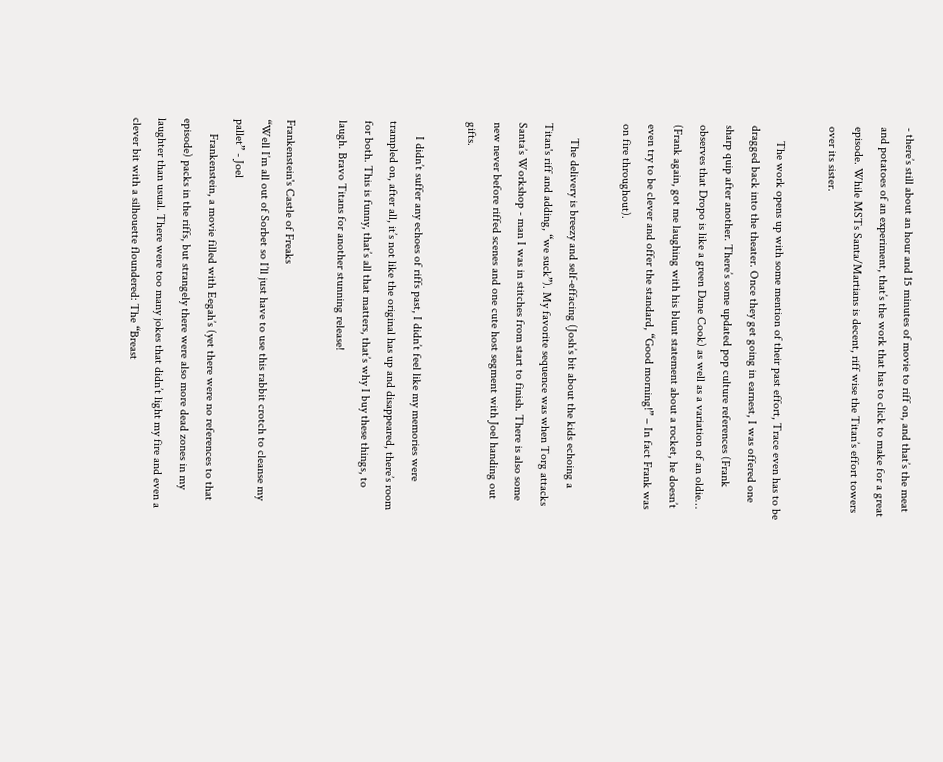- there’s still about an hour and 15 minutes of movie to riff on, and that’s the meat and potatoes of an experiment, that’s the work that has to click to make for a great episode. While MSTs Santa/Martians is decent, riff wise the Titan’s effort towers over its sister.

     The work opens up with some mention of their past effort, Trace even has to be dragged back into the theater. Once they get going in earnest, I was offered one sharp quip after another. There’s some updated pop culture references (Frank observes that Dropo is like a green Dane Cook) as well as a variation of an oldie… (Frank again, got me laughing with his blunt statement about a rocket, he doesn’t even try to be clever and offer the standard, “Good morning!” – In fact Frank was on fire throughout).

     The delivery is breezy and self-effacing (Josh’s bit about the kids echoing a Titan's riff and adding, “we suck”). My favorite sequence was when Torg attacks Santa’s Workshop - man I was in stitches from start to finish. There is also some new never before riffed scenes and one cute host segment with Joel handing out gifts.

     I didn’t suffer any echoes of riffs past, I didn’t feel like my memories were trampled on, after all, it’s not like the original has up and disappeared, there’s room for both. This is funny, that’s all that matters, that’s why I buy these things, to laugh. Bravo Titans for another stunning release!

Frankenstein's Castle of Freaks
“Well I’m all out of Sorbet so I’ll just have to use this rabbit crotch to cleanse my pallet” - Joel
     Frankenstein, a movie filled with Eegah’s (yet there were no references to that episode) packs in the riffs, but strangely there were also more dead zones in my laughter than usual. There were too many jokes that didn’t light my fire and even a clever bit with a silhouette floundered: The “Breast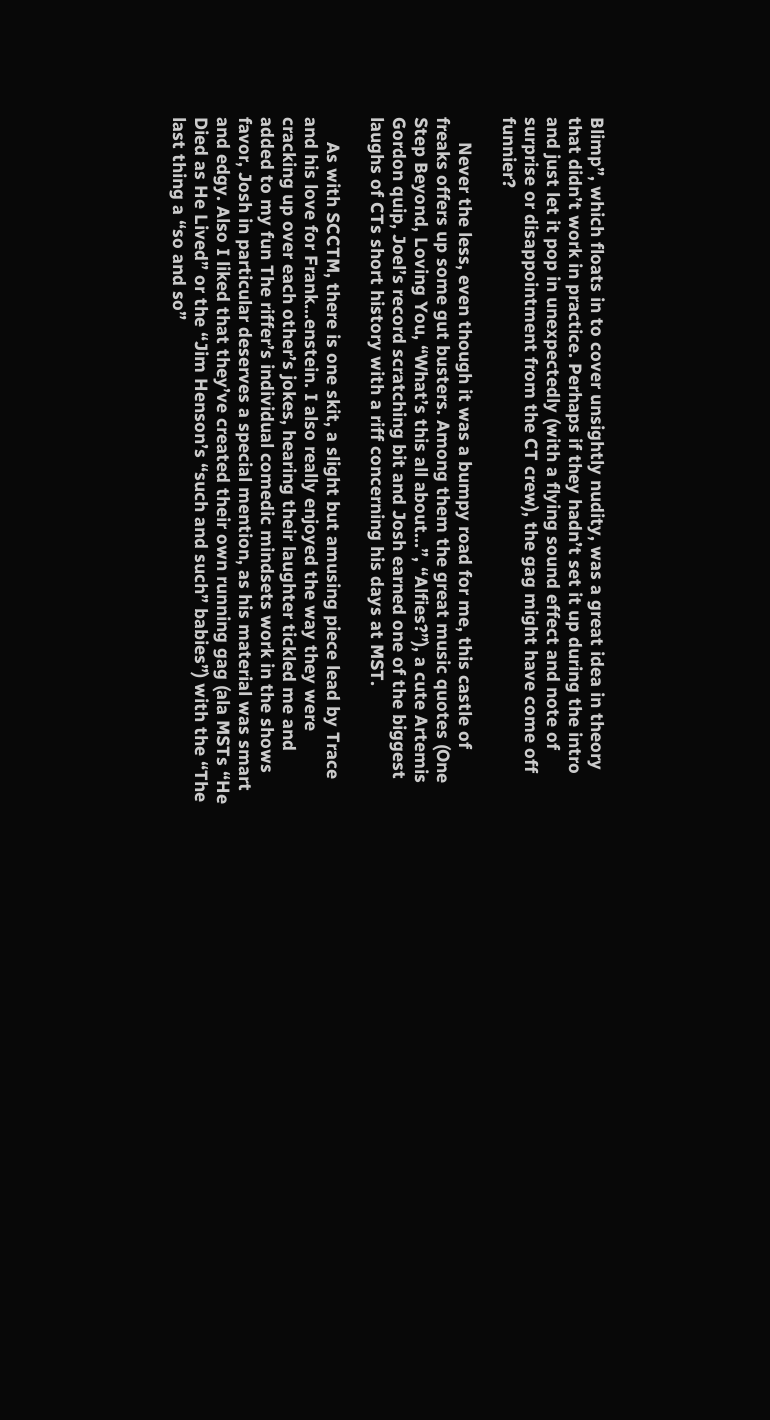Blimp”, which floats in to cover unsightly nudity, was a great idea in theory that didn’t work in practice. Perhaps if they hadn’t set it up during the intro and just let it pop in unexpectedly (with a flying sound effect and note of surprise or disappointment from the CT crew), the gag might have come off funnier?

     Never the less, even though it was a bumpy road for me, this castle of freaks offers up some gut busters. Among them the great music quotes (One Step Beyond, Loving You, “What’s this all about…”, “Alfies?”), a cute Artemis Gordon quip, Joel’s record scratching bit and Josh earned one of the biggest laughs of CTs short history with a riff concerning his days at MST.

     As with SCCTM, there is one skit, a slight but amusing piece lead by Trace and his love for Frank…enstein. I also really enjoyed the way they were cracking up over each other’s jokes, hearing their laughter tickled me and added to my fun The riffer’s individual comedic mindsets work in the shows favor, Josh in particular deserves a special mention, as his material was smart and edgy. Also I liked that they’ve created their own running gag (ala MSTs “He Died as He Lived” or the “Jim Henson’s “such and such” babies”) with the “The last thing a “so and so”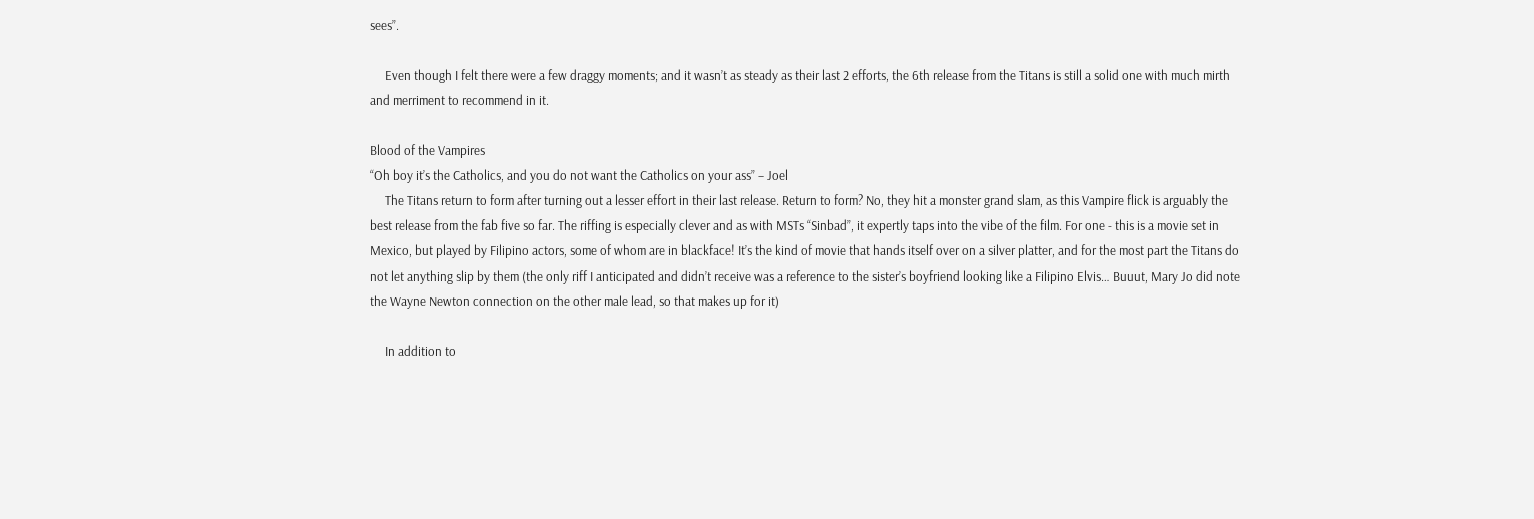sees”.

     Even though I felt there were a few draggy moments; and it wasn’t as steady as their last 2 efforts, the 6th release from the Titans is still a solid one with much mirth and merriment to recommend in it.

Blood of the Vampires
“Oh boy it’s the Catholics, and you do not want the Catholics on your ass” – Joel
     The Titans return to form after turning out a lesser effort in their last release. Return to form? No, they hit a monster grand slam, as this Vampire flick is arguably the best release from the fab five so far. The riffing is especially clever and as with MSTs “Sinbad”, it expertly taps into the vibe of the film. For one - this is a movie set in Mexico, but played by Filipino actors, some of whom are in blackface! It’s the kind of movie that hands itself over on a silver platter, and for the most part the Titans do not let anything slip by them (the only riff I anticipated and didn’t receive was a reference to the sister’s boyfriend looking like a Filipino Elvis… Buuut, Mary Jo did note the Wayne Newton connection on the other male lead, so that makes up for it)

     In addition to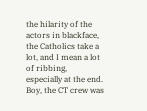the hilarity of the actors in blackface, the Catholics take a lot, and I mean a lot of ribbing, especially at the end. Boy, the CT crew was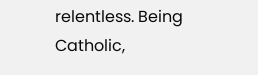relentless. Being Catholic,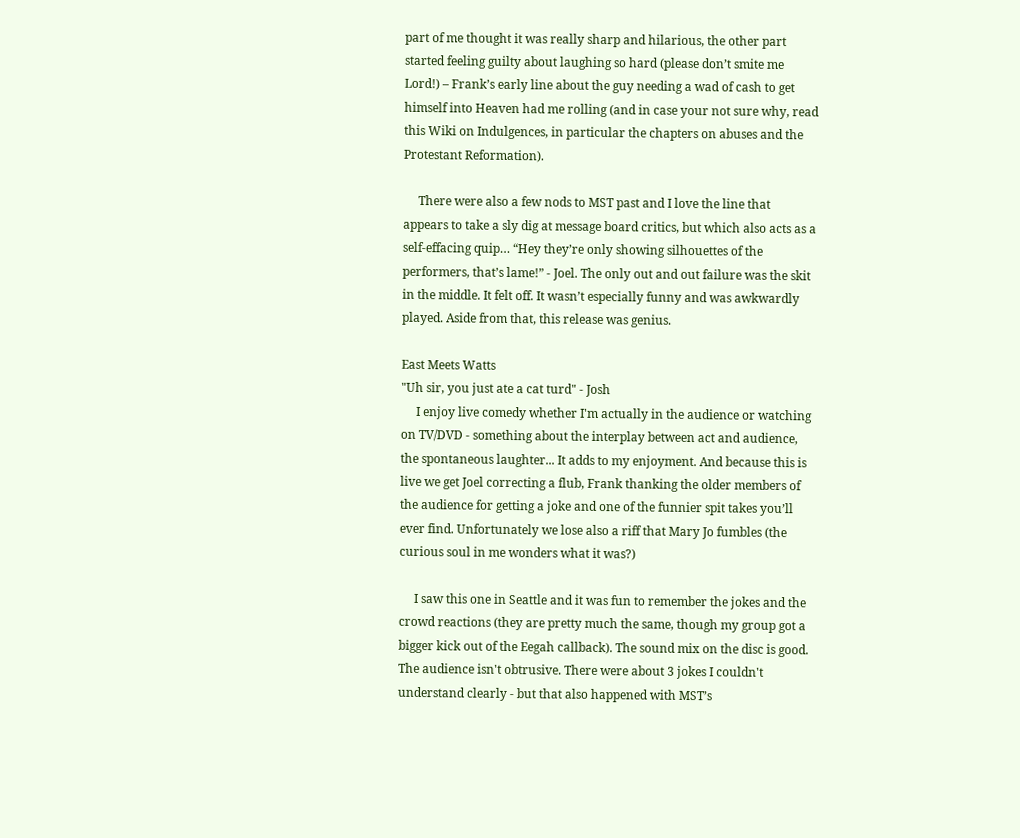part of me thought it was really sharp and hilarious, the other part started feeling guilty about laughing so hard (please don’t smite me Lord!) – Frank’s early line about the guy needing a wad of cash to get himself into Heaven had me rolling (and in case your not sure why, read this Wiki on Indulgences, in particular the chapters on abuses and the Protestant Reformation).

     There were also a few nods to MST past and I love the line that appears to take a sly dig at message board critics, but which also acts as a self-effacing quip… “Hey they’re only showing silhouettes of the performers, that’s lame!” - Joel. The only out and out failure was the skit in the middle. It felt off. It wasn’t especially funny and was awkwardly played. Aside from that, this release was genius.

East Meets Watts
"Uh sir, you just ate a cat turd" - Josh
     I enjoy live comedy whether I'm actually in the audience or watching on TV/DVD - something about the interplay between act and audience, the spontaneous laughter... It adds to my enjoyment. And because this is live we get Joel correcting a flub, Frank thanking the older members of the audience for getting a joke and one of the funnier spit takes you’ll ever find. Unfortunately we lose also a riff that Mary Jo fumbles (the curious soul in me wonders what it was?)

     I saw this one in Seattle and it was fun to remember the jokes and the crowd reactions (they are pretty much the same, though my group got a bigger kick out of the Eegah callback). The sound mix on the disc is good. The audience isn't obtrusive. There were about 3 jokes I couldn't understand clearly - but that also happened with MST’s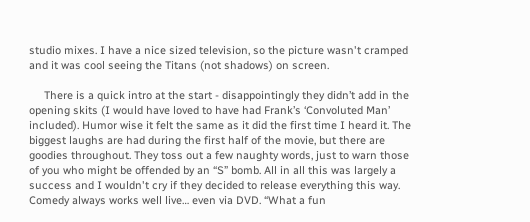studio mixes. I have a nice sized television, so the picture wasn't cramped and it was cool seeing the Titans (not shadows) on screen.

     There is a quick intro at the start - disappointingly they didn’t add in the opening skits (I would have loved to have had Frank’s ‘Convoluted Man’ included). Humor wise it felt the same as it did the first time I heard it. The biggest laughs are had during the first half of the movie, but there are goodies throughout. They toss out a few naughty words, just to warn those of you who might be offended by an “S” bomb. All in all this was largely a success and I wouldn't cry if they decided to release everything this way. Comedy always works well live… even via DVD. “What a fun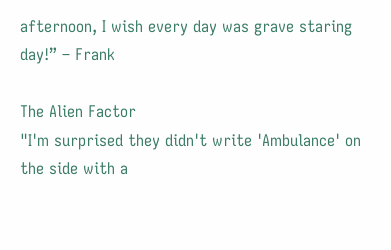afternoon, I wish every day was grave staring day!” – Frank

The Alien Factor
"I'm surprised they didn't write 'Ambulance' on the side with a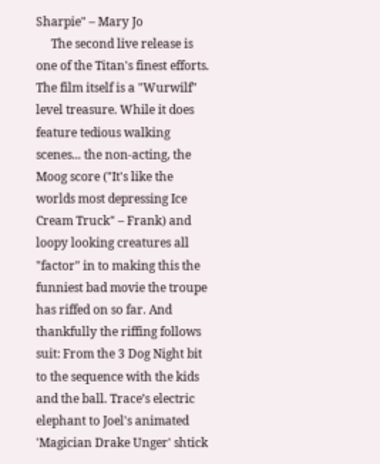Sharpie" – Mary Jo
     The second live release is one of the Titan's finest efforts. The film itself is a "Wurwilf" level treasure. While it does feature tedious walking scenes... the non-acting, the Moog score ("It's like the worlds most depressing Ice Cream Truck" – Frank) and loopy looking creatures all "factor" in to making this the funniest bad movie the troupe has riffed on so far. And thankfully the riffing follows suit: From the 3 Dog Night bit to the sequence with the kids and the ball. Trace’s electric elephant to Joel's animated 'Magician Drake Unger' shtick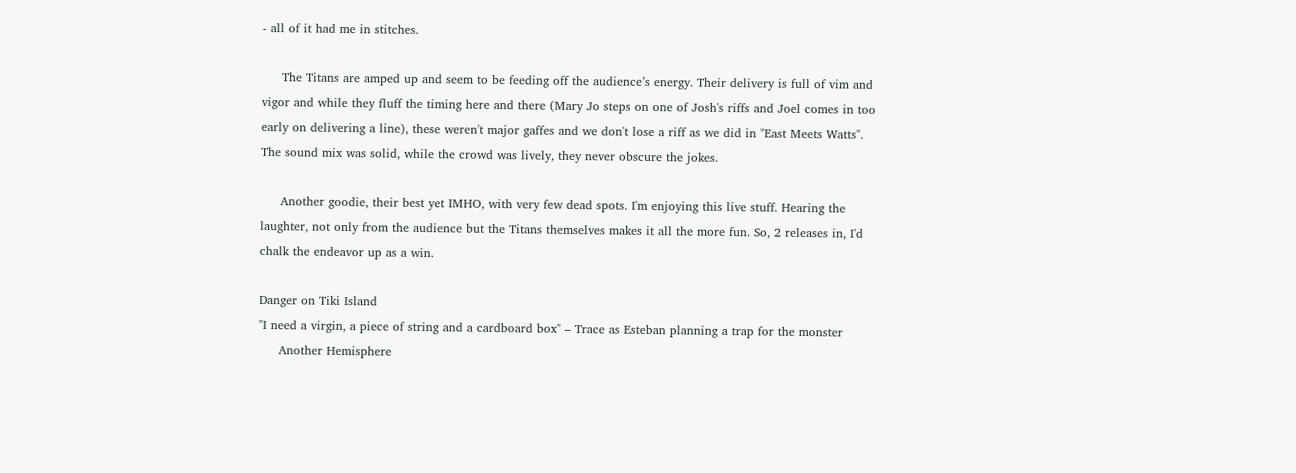- all of it had me in stitches.

     The Titans are amped up and seem to be feeding off the audience’s energy. Their delivery is full of vim and vigor and while they fluff the timing here and there (Mary Jo steps on one of Josh's riffs and Joel comes in too early on delivering a line), these weren't major gaffes and we don't lose a riff as we did in "East Meets Watts". The sound mix was solid, while the crowd was lively, they never obscure the jokes.

     Another goodie, their best yet IMHO, with very few dead spots. I'm enjoying this live stuff. Hearing the laughter, not only from the audience but the Titans themselves makes it all the more fun. So, 2 releases in, I'd chalk the endeavor up as a win.

Danger on Tiki Island
"I need a virgin, a piece of string and a cardboard box" – Trace as Esteban planning a trap for the monster
     Another Hemisphere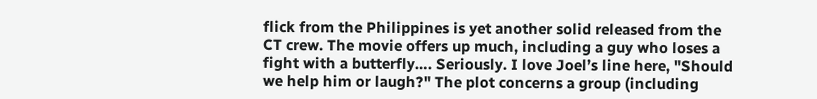flick from the Philippines is yet another solid released from the CT crew. The movie offers up much, including a guy who loses a fight with a butterfly…. Seriously. I love Joel’s line here, "Should we help him or laugh?" The plot concerns a group (including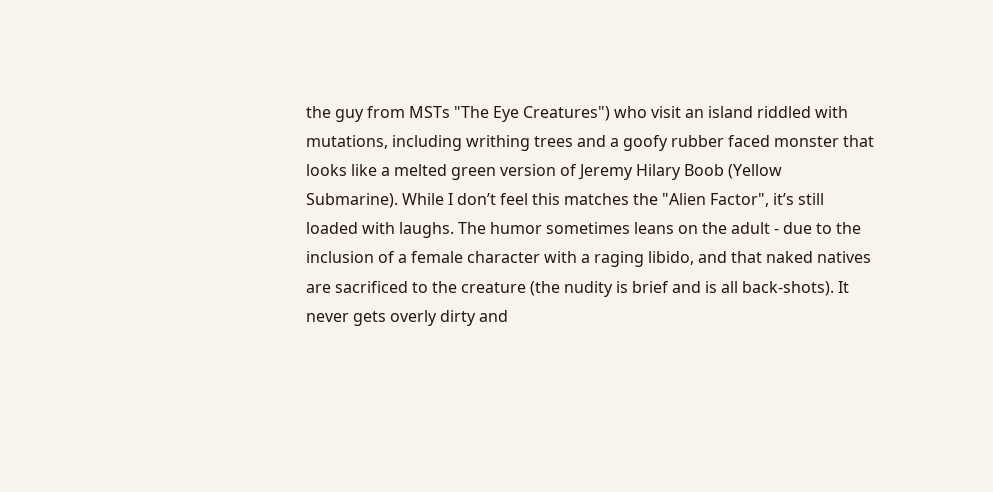the guy from MSTs "The Eye Creatures") who visit an island riddled with mutations, including writhing trees and a goofy rubber faced monster that looks like a melted green version of Jeremy Hilary Boob (Yellow Submarine). While I don’t feel this matches the "Alien Factor", it’s still loaded with laughs. The humor sometimes leans on the adult - due to the inclusion of a female character with a raging libido, and that naked natives are sacrificed to the creature (the nudity is brief and is all back-shots). It never gets overly dirty and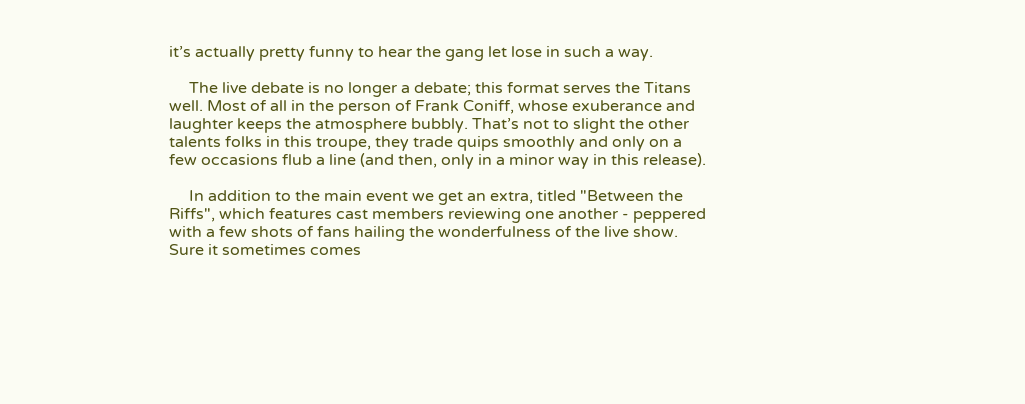it’s actually pretty funny to hear the gang let lose in such a way.

     The live debate is no longer a debate; this format serves the Titans well. Most of all in the person of Frank Coniff, whose exuberance and laughter keeps the atmosphere bubbly. That’s not to slight the other talents folks in this troupe, they trade quips smoothly and only on a few occasions flub a line (and then, only in a minor way in this release).

     In addition to the main event we get an extra, titled "Between the Riffs", which features cast members reviewing one another - peppered with a few shots of fans hailing the wonderfulness of the live show. Sure it sometimes comes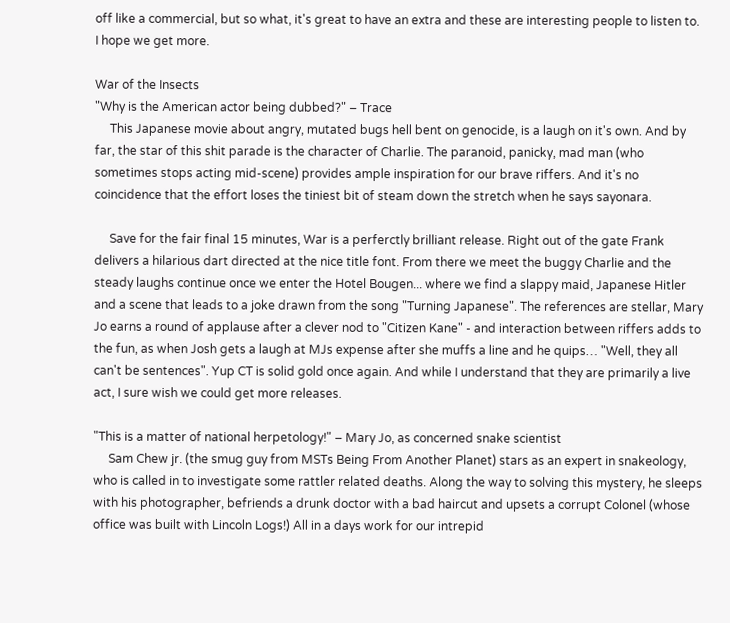off like a commercial, but so what, it's great to have an extra and these are interesting people to listen to. I hope we get more.

War of the Insects
"Why is the American actor being dubbed?" – Trace
     This Japanese movie about angry, mutated bugs hell bent on genocide, is a laugh on it's own. And by far, the star of this shit parade is the character of Charlie. The paranoid, panicky, mad man (who sometimes stops acting mid-scene) provides ample inspiration for our brave riffers. And it's no coincidence that the effort loses the tiniest bit of steam down the stretch when he says sayonara.

     Save for the fair final 15 minutes, War is a perferctly brilliant release. Right out of the gate Frank delivers a hilarious dart directed at the nice title font. From there we meet the buggy Charlie and the steady laughs continue once we enter the Hotel Bougen... where we find a slappy maid, Japanese Hitler and a scene that leads to a joke drawn from the song "Turning Japanese". The references are stellar, Mary Jo earns a round of applause after a clever nod to "Citizen Kane" - and interaction between riffers adds to the fun, as when Josh gets a laugh at MJs expense after she muffs a line and he quips… "Well, they all can't be sentences". Yup CT is solid gold once again. And while I understand that they are primarily a live act, I sure wish we could get more releases.

"This is a matter of national herpetology!" – Mary Jo, as concerned snake scientist
     Sam Chew jr. (the smug guy from MSTs Being From Another Planet) stars as an expert in snakeology, who is called in to investigate some rattler related deaths. Along the way to solving this mystery, he sleeps with his photographer, befriends a drunk doctor with a bad haircut and upsets a corrupt Colonel (whose office was built with Lincoln Logs!) All in a days work for our intrepid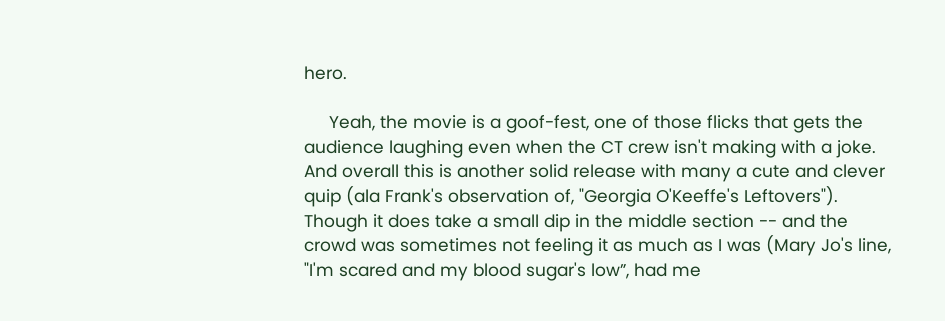hero.

     Yeah, the movie is a goof-fest, one of those flicks that gets the audience laughing even when the CT crew isn't making with a joke. And overall this is another solid release with many a cute and clever quip (ala Frank's observation of, "Georgia O'Keeffe's Leftovers"). Though it does take a small dip in the middle section -- and the crowd was sometimes not feeling it as much as I was (Mary Jo's line, "I'm scared and my blood sugar's low”, had me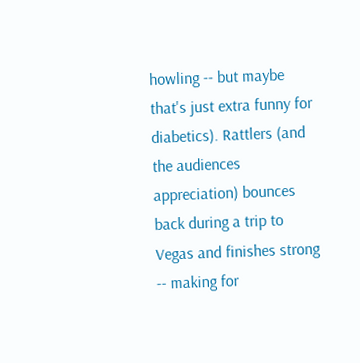howling -- but maybe that's just extra funny for diabetics). Rattlers (and the audiences appreciation) bounces back during a trip to Vegas and finishes strong -- making for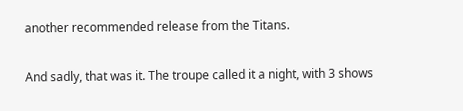another recommended release from the Titans.

And sadly, that was it. The troupe called it a night, with 3 shows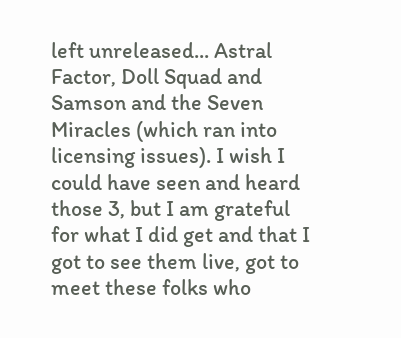left unreleased... Astral Factor, Doll Squad and Samson and the Seven Miracles (which ran into licensing issues). I wish I could have seen and heard those 3, but I am grateful for what I did get and that I got to see them live, got to meet these folks who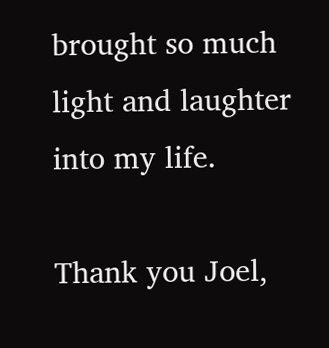brought so much light and laughter into my life.

Thank you Joel,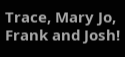Trace, Mary Jo, Frank and Josh!